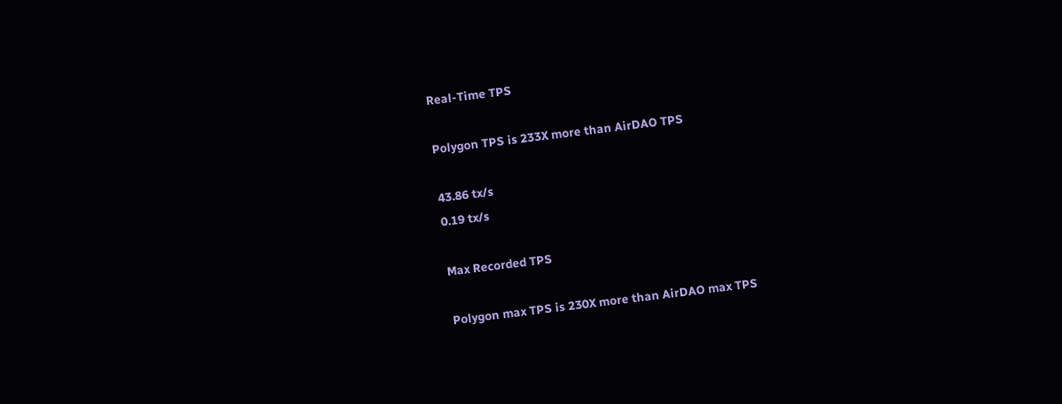Real-Time TPS

Polygon TPS is 233X more than AirDAO TPS

43.86 tx/s
0.19 tx/s

Max Recorded TPS

Polygon max TPS is 230X more than AirDAO max TPS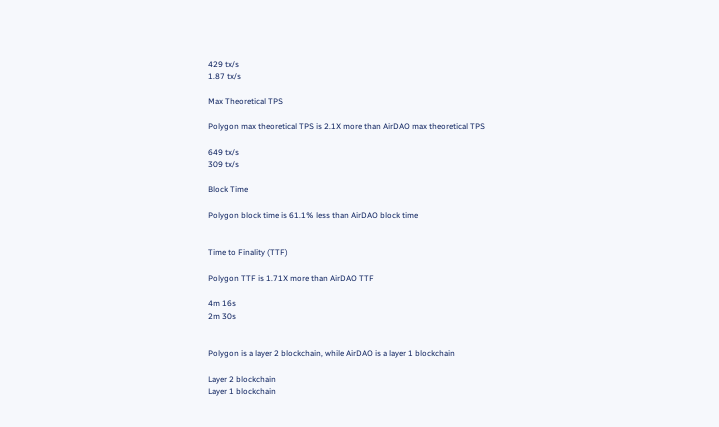429 tx/s
1.87 tx/s

Max Theoretical TPS

Polygon max theoretical TPS is 2.1X more than AirDAO max theoretical TPS

649 tx/s
309 tx/s

Block Time

Polygon block time is 61.1% less than AirDAO block time


Time to Finality (TTF)

Polygon TTF is 1.71X more than AirDAO TTF

4m 16s
2m 30s


Polygon is a layer 2 blockchain, while AirDAO is a layer 1 blockchain

Layer 2 blockchain
Layer 1 blockchain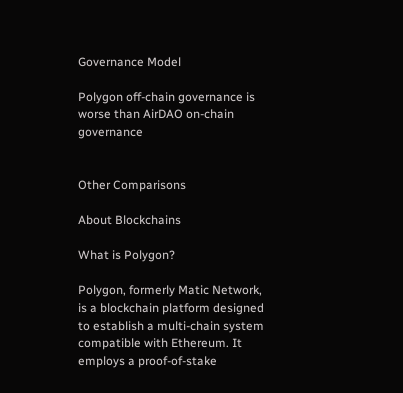Governance Model

Polygon off-chain governance is worse than AirDAO on-chain governance


Other Comparisons

About Blockchains

What is Polygon?

Polygon, formerly Matic Network, is a blockchain platform designed to establish a multi-chain system compatible with Ethereum. It employs a proof-of-stake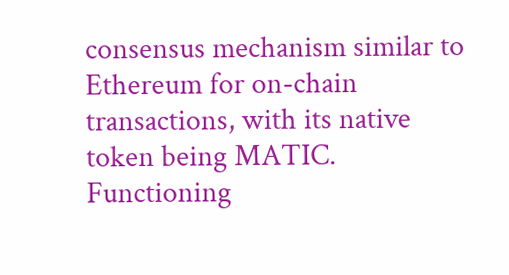consensus mechanism similar to Ethereum for on-chain transactions, with its native token being MATIC. Functioning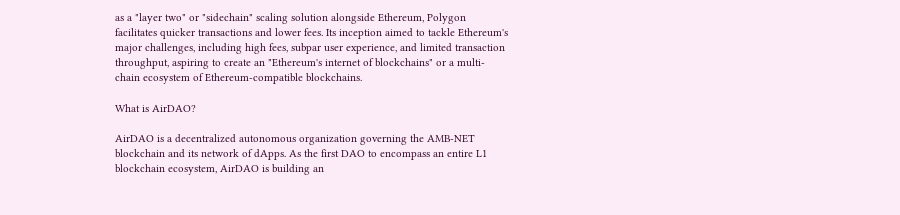as a "layer two" or "sidechain" scaling solution alongside Ethereum, Polygon facilitates quicker transactions and lower fees. Its inception aimed to tackle Ethereum's major challenges, including high fees, subpar user experience, and limited transaction throughput, aspiring to create an "Ethereum's internet of blockchains" or a multi-chain ecosystem of Ethereum-compatible blockchains.

What is AirDAO?

AirDAO is a decentralized autonomous organization governing the AMB-NET blockchain and its network of dApps. As the first DAO to encompass an entire L1 blockchain ecosystem, AirDAO is building an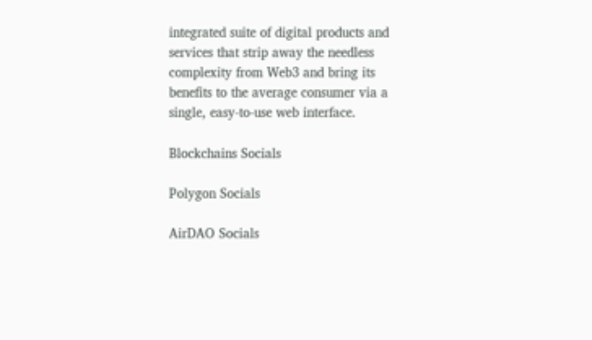integrated suite of digital products and services that strip away the needless complexity from Web3 and bring its benefits to the average consumer via a single, easy-to-use web interface.

Blockchains Socials

Polygon Socials

AirDAO Socials